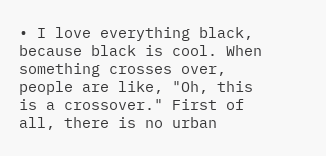• I love everything black, because black is cool. When something crosses over, people are like, "Oh, this is a crossover." First of all, there is no urban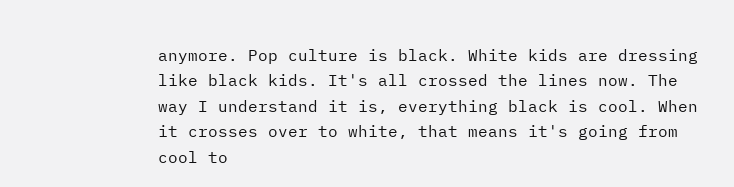anymore. Pop culture is black. White kids are dressing like black kids. It's all crossed the lines now. The way I understand it is, everything black is cool. When it crosses over to white, that means it's going from cool to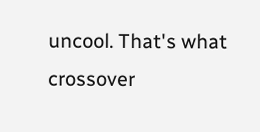uncool. That's what crossover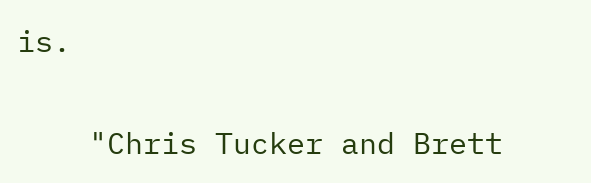is.

    "Chris Tucker and Brett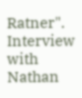Ratner". Interview with Nathan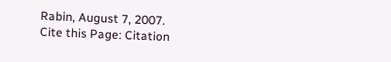Rabin, August 7, 2007.
Cite this Page: Citation